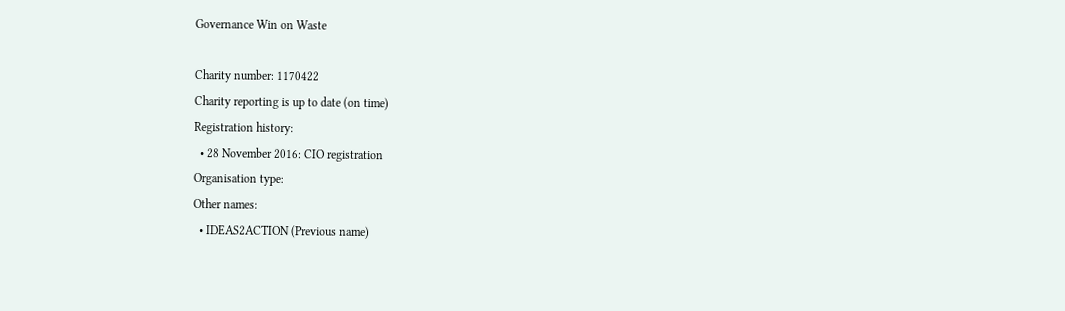Governance Win on Waste

Charity number: 1170422
Charity reporting is up to date (on time)
Registration history:
  • 28 November 2016: CIO registration
Organisation type:
Other names:
  • IDEAS2ACTION (Previous name)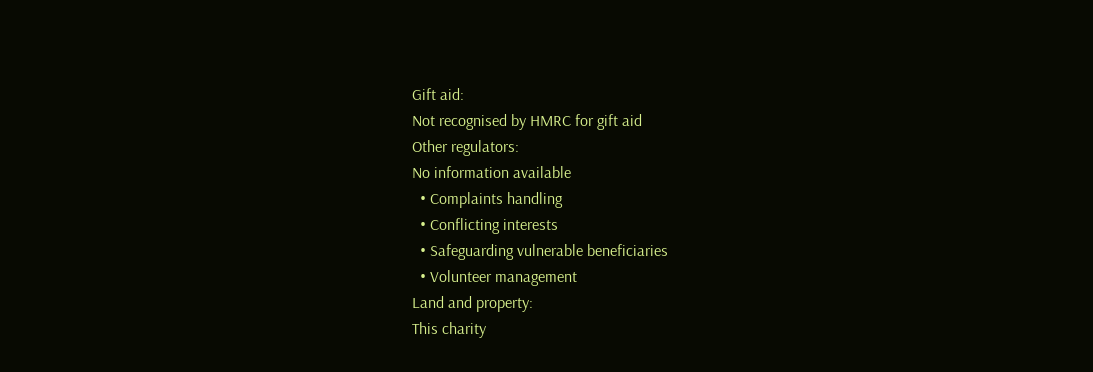Gift aid:
Not recognised by HMRC for gift aid
Other regulators:
No information available
  • Complaints handling
  • Conflicting interests
  • Safeguarding vulnerable beneficiaries
  • Volunteer management
Land and property:
This charity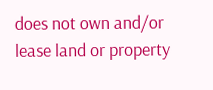does not own and/or lease land or property